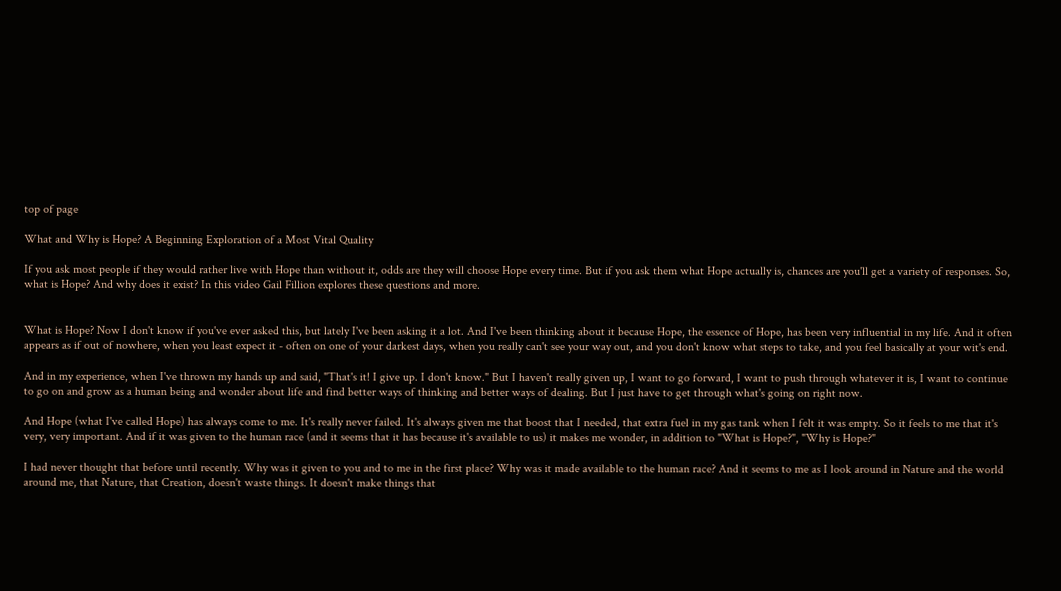top of page

What and Why is Hope? A Beginning Exploration of a Most Vital Quality

If you ask most people if they would rather live with Hope than without it, odds are they will choose Hope every time. But if you ask them what Hope actually is, chances are you'll get a variety of responses. So, what is Hope? And why does it exist? In this video Gail Fillion explores these questions and more.


What is Hope? Now I don't know if you've ever asked this, but lately I've been asking it a lot. And I've been thinking about it because Hope, the essence of Hope, has been very influential in my life. And it often appears as if out of nowhere, when you least expect it - often on one of your darkest days, when you really can't see your way out, and you don't know what steps to take, and you feel basically at your wit's end.

And in my experience, when I've thrown my hands up and said, "That's it! I give up. I don't know." But I haven't really given up, I want to go forward, I want to push through whatever it is, I want to continue to go on and grow as a human being and wonder about life and find better ways of thinking and better ways of dealing. But I just have to get through what's going on right now.

And Hope (what I've called Hope) has always come to me. It's really never failed. It's always given me that boost that I needed, that extra fuel in my gas tank when I felt it was empty. So it feels to me that it's very, very important. And if it was given to the human race (and it seems that it has because it's available to us) it makes me wonder, in addition to "What is Hope?", "Why is Hope?"

I had never thought that before until recently. Why was it given to you and to me in the first place? Why was it made available to the human race? And it seems to me as I look around in Nature and the world around me, that Nature, that Creation, doesn't waste things. It doesn't make things that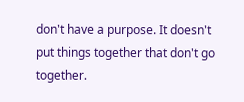don't have a purpose. It doesn't put things together that don't go together.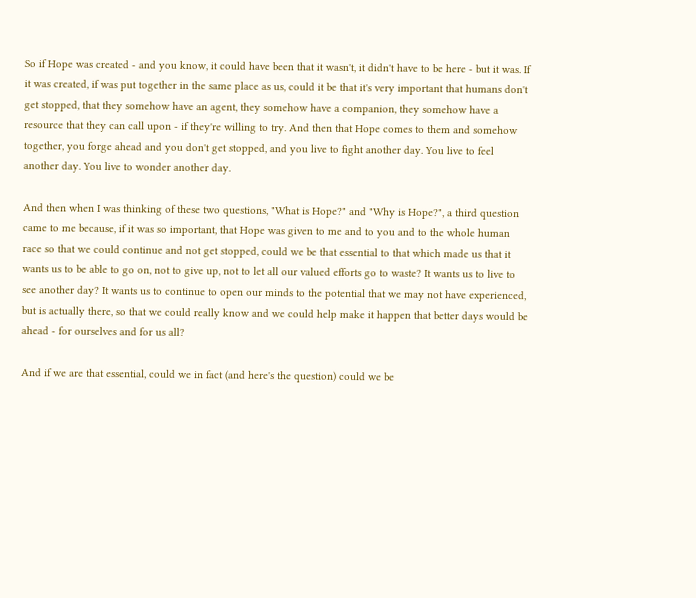So if Hope was created - and you know, it could have been that it wasn't, it didn't have to be here - but it was. If it was created, if was put together in the same place as us, could it be that it's very important that humans don't get stopped, that they somehow have an agent, they somehow have a companion, they somehow have a resource that they can call upon - if they're willing to try. And then that Hope comes to them and somehow together, you forge ahead and you don't get stopped, and you live to fight another day. You live to feel another day. You live to wonder another day.

And then when I was thinking of these two questions, "What is Hope?" and "Why is Hope?", a third question came to me because, if it was so important, that Hope was given to me and to you and to the whole human race so that we could continue and not get stopped, could we be that essential to that which made us that it wants us to be able to go on, not to give up, not to let all our valued efforts go to waste? It wants us to live to see another day? It wants us to continue to open our minds to the potential that we may not have experienced, but is actually there, so that we could really know and we could help make it happen that better days would be ahead - for ourselves and for us all?

And if we are that essential, could we in fact (and here's the question) could we be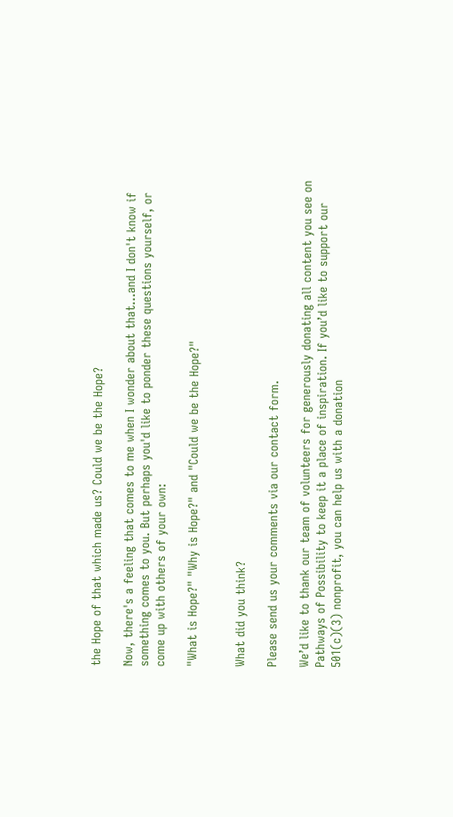the Hope of that which made us? Could we be the Hope?

Now, there's a feeling that comes to me when I wonder about that...and I don't know if something comes to you. But perhaps you'd like to ponder these questions yourself, or come up with others of your own:

"What is Hope?" "Why is Hope?" and "Could we be the Hope?"


What did you think?

Please send us your comments via our contact form.

We’d like to thank our team of volunteers for generously donating all content you see on Pathways of Possibility to keep it a place of inspiration. If you’d like to support our 501(c)(3) nonprofit, you can help us with a donation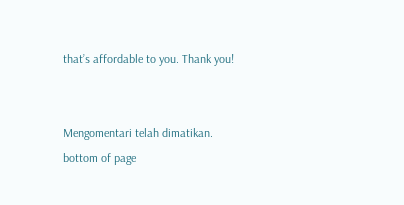that’s affordable to you. Thank you!


Mengomentari telah dimatikan.
bottom of page